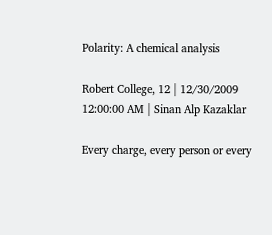Polarity: A chemical analysis

Robert College, 12 | 12/30/2009 12:00:00 AM | Sinan Alp Kazaklar

Every charge, every person or every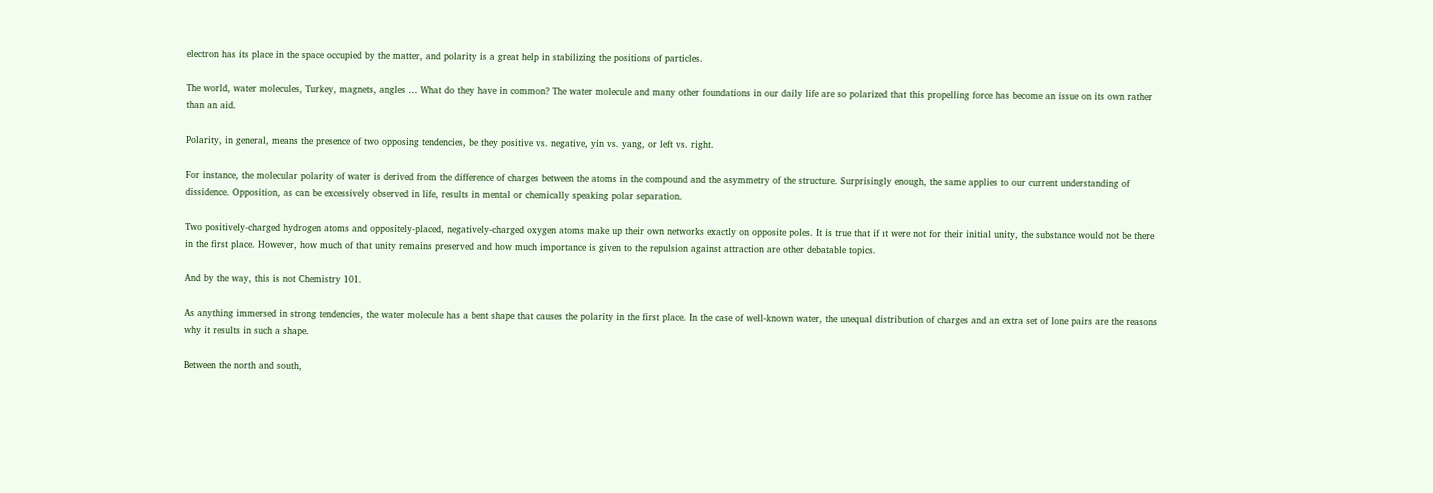electron has its place in the space occupied by the matter, and polarity is a great help in stabilizing the positions of particles.

The world, water molecules, Turkey, magnets, angles … What do they have in common? The water molecule and many other foundations in our daily life are so polarized that this propelling force has become an issue on its own rather than an aid.

Polarity, in general, means the presence of two opposing tendencies, be they positive vs. negative, yin vs. yang, or left vs. right.

For instance, the molecular polarity of water is derived from the difference of charges between the atoms in the compound and the asymmetry of the structure. Surprisingly enough, the same applies to our current understanding of dissidence. Opposition, as can be excessively observed in life, results in mental or chemically speaking polar separation.

Two positively-charged hydrogen atoms and oppositely-placed, negatively-charged oxygen atoms make up their own networks exactly on opposite poles. It is true that if ıt were not for their initial unity, the substance would not be there in the first place. However, how much of that unity remains preserved and how much importance is given to the repulsion against attraction are other debatable topics.

And by the way, this is not Chemistry 101.

As anything immersed in strong tendencies, the water molecule has a bent shape that causes the polarity in the first place. In the case of well-known water, the unequal distribution of charges and an extra set of lone pairs are the reasons why it results in such a shape.

Between the north and south,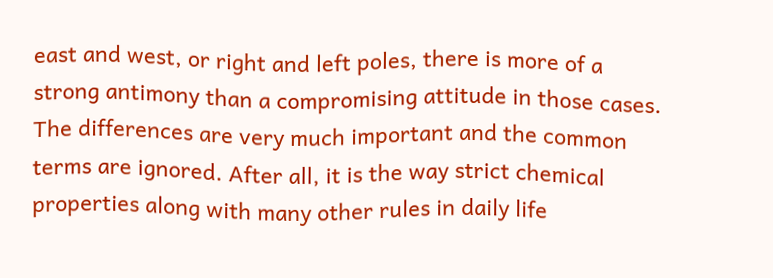east and west, or right and left poles, there is more of a strong antimony than a compromising attitude in those cases. The differences are very much important and the common terms are ignored. After all, it is the way strict chemical properties along with many other rules in daily life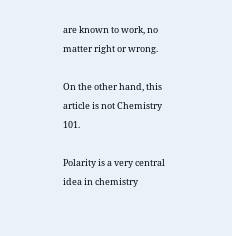are known to work, no matter right or wrong.

On the other hand, this article is not Chemistry 101.

Polarity is a very central idea in chemistry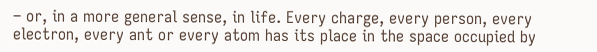– or, in a more general sense, in life. Every charge, every person, every electron, every ant or every atom has its place in the space occupied by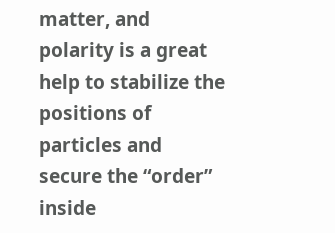matter, and polarity is a great help to stabilize the positions of particles and secure the “order” inside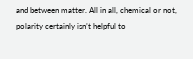and between matter. All in all, chemical or not, polarity certainly isn’t helpful to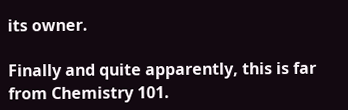its owner.

Finally and quite apparently, this is far from Chemistry 101.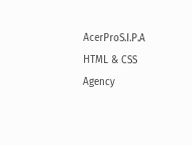AcerProS.I.P.A HTML & CSS Agency